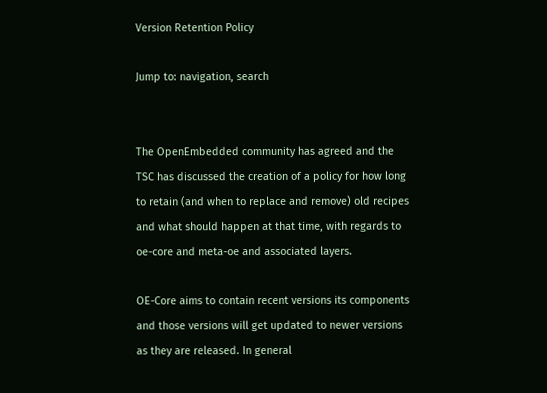Version Retention Policy

Jump to: navigation, search


The OpenEmbedded community has agreed and the TSC has discussed the creation of a policy for how long to retain (and when to replace and remove) old recipes and what should happen at that time, with regards to oe-core and meta-oe and associated layers.

OE-Core aims to contain recent versions its components and those versions will get updated to newer versions as they are released. In general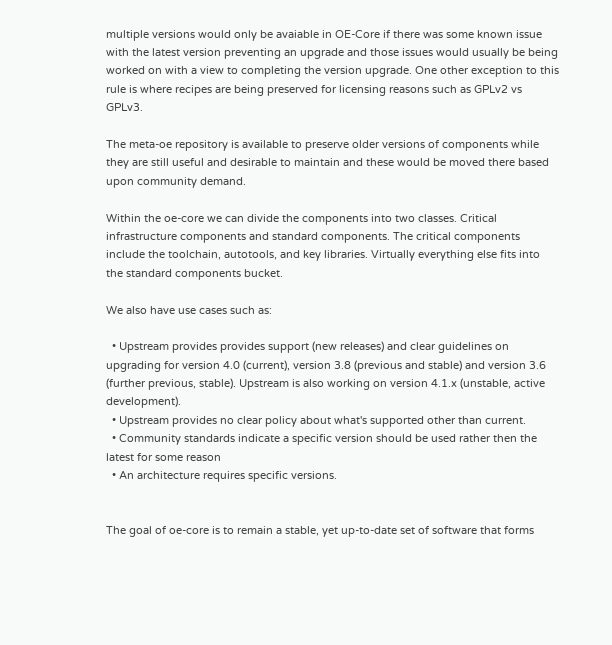multiple versions would only be avaiable in OE-Core if there was some known issue with the latest version preventing an upgrade and those issues would usually be being worked on with a view to completing the version upgrade. One other exception to this rule is where recipes are being preserved for licensing reasons such as GPLv2 vs GPLv3.

The meta-oe repository is available to preserve older versions of components while they are still useful and desirable to maintain and these would be moved there based upon community demand.

Within the oe-core we can divide the components into two classes. Critical infrastructure components and standard components. The critical components include the toolchain, autotools, and key libraries. Virtually everything else fits into the standard components bucket.

We also have use cases such as:

  • Upstream provides provides support (new releases) and clear guidelines on upgrading for version 4.0 (current), version 3.8 (previous and stable) and version 3.6 (further previous, stable). Upstream is also working on version 4.1.x (unstable, active development).
  • Upstream provides no clear policy about what's supported other than current.
  • Community standards indicate a specific version should be used rather then the latest for some reason
  • An architecture requires specific versions.


The goal of oe-core is to remain a stable, yet up-to-date set of software that forms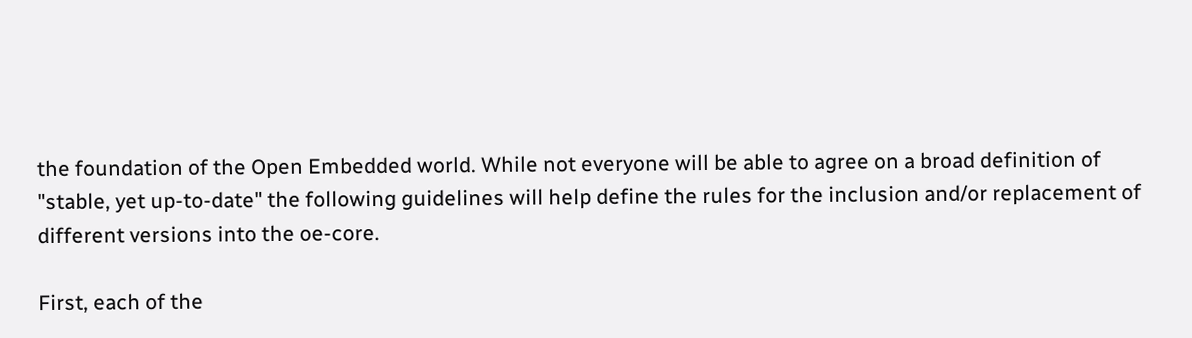the foundation of the Open Embedded world. While not everyone will be able to agree on a broad definition of "stable, yet up-to-date" the following guidelines will help define the rules for the inclusion and/or replacement of different versions into the oe-core.

First, each of the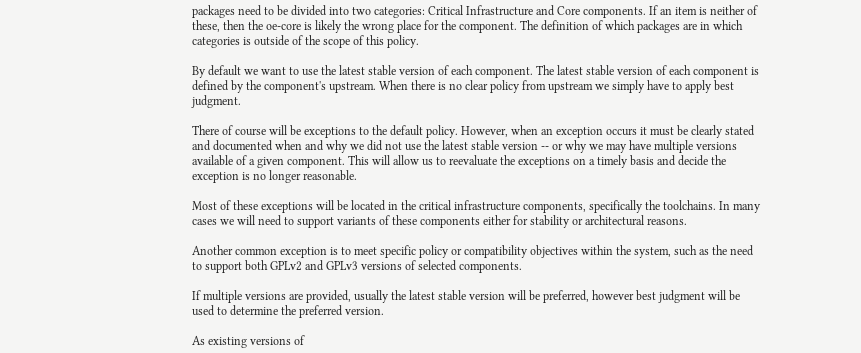packages need to be divided into two categories: Critical Infrastructure and Core components. If an item is neither of these, then the oe-core is likely the wrong place for the component. The definition of which packages are in which categories is outside of the scope of this policy.

By default we want to use the latest stable version of each component. The latest stable version of each component is defined by the component's upstream. When there is no clear policy from upstream we simply have to apply best judgment.

There of course will be exceptions to the default policy. However, when an exception occurs it must be clearly stated and documented when and why we did not use the latest stable version -- or why we may have multiple versions available of a given component. This will allow us to reevaluate the exceptions on a timely basis and decide the exception is no longer reasonable.

Most of these exceptions will be located in the critical infrastructure components, specifically the toolchains. In many cases we will need to support variants of these components either for stability or architectural reasons.

Another common exception is to meet specific policy or compatibility objectives within the system, such as the need to support both GPLv2 and GPLv3 versions of selected components.

If multiple versions are provided, usually the latest stable version will be preferred, however best judgment will be used to determine the preferred version.

As existing versions of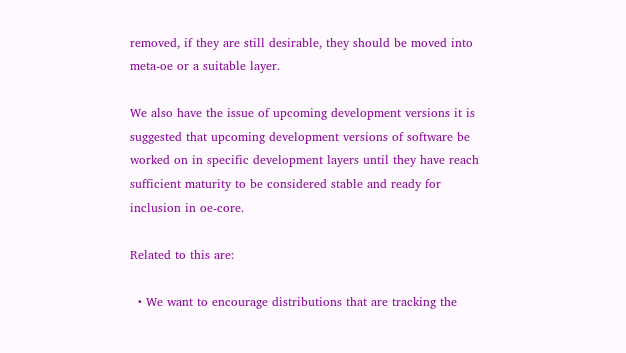removed, if they are still desirable, they should be moved into meta-oe or a suitable layer.

We also have the issue of upcoming development versions it is suggested that upcoming development versions of software be worked on in specific development layers until they have reach sufficient maturity to be considered stable and ready for inclusion in oe-core.

Related to this are:

  • We want to encourage distributions that are tracking the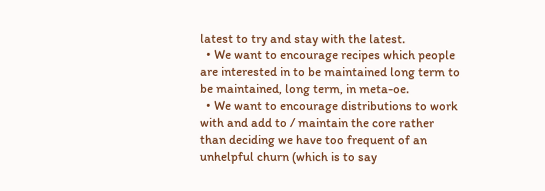latest to try and stay with the latest.
  • We want to encourage recipes which people are interested in to be maintained long term to be maintained, long term, in meta-oe.
  • We want to encourage distributions to work with and add to / maintain the core rather than deciding we have too frequent of an unhelpful churn (which is to say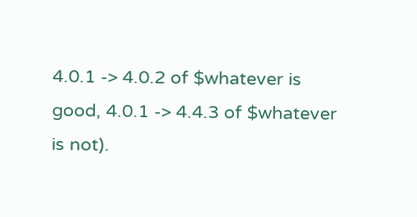4.0.1 -> 4.0.2 of $whatever is good, 4.0.1 -> 4.4.3 of $whatever is not).